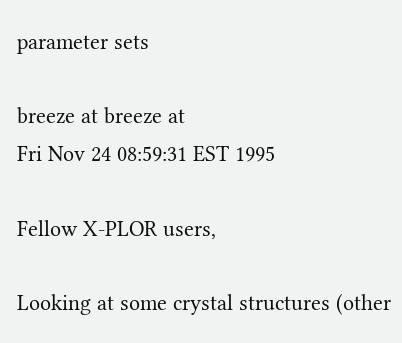parameter sets

breeze at breeze at
Fri Nov 24 08:59:31 EST 1995

Fellow X-PLOR users,

Looking at some crystal structures (other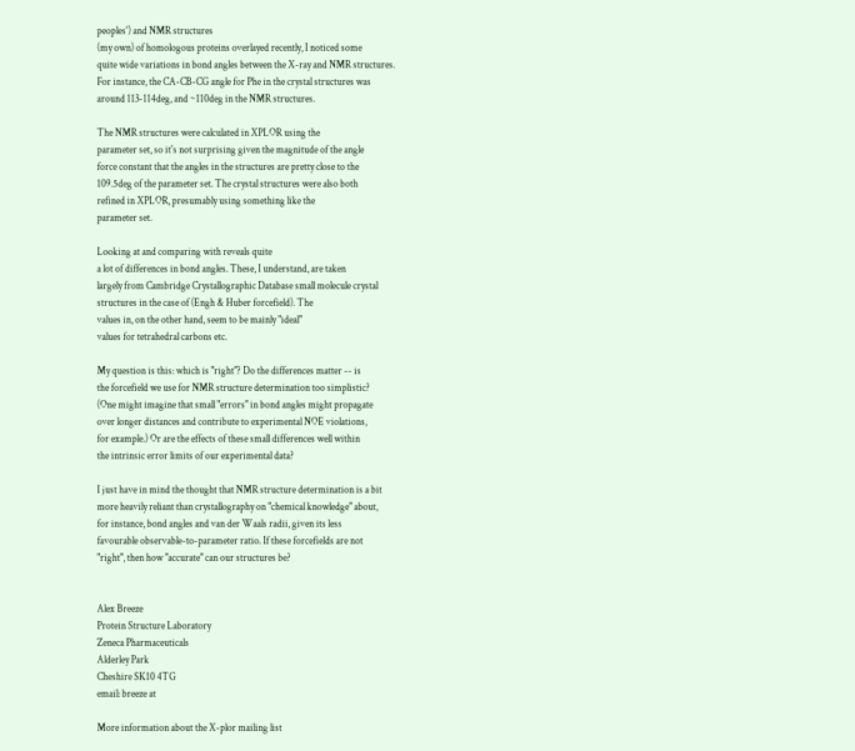peoples') and NMR structures
(my own) of homologous proteins overlayed recently, I noticed some
quite wide variations in bond angles between the X-ray and NMR structures.
For instance, the CA-CB-CG angle for Phe in the crystal structures was
around 113-114deg, and ~110deg in the NMR structures.

The NMR structures were calculated in XPLOR using the
parameter set, so it's not surprising given the magnitude of the angle
force constant that the angles in the structures are pretty close to the
109.5deg of the parameter set. The crystal structures were also both
refined in XPLOR, presumably using something like the
parameter set.

Looking at and comparing with reveals quite
a lot of differences in bond angles. These, I understand, are taken
largely from Cambridge Crystallographic Database small molecule crystal
structures in the case of (Engh & Huber forcefield). The
values in, on the other hand, seem to be mainly "ideal"
values for tetrahedral carbons etc.

My question is this: which is "right"? Do the differences matter -- is
the forcefield we use for NMR structure determination too simplistic?
(One might imagine that small "errors" in bond angles might propagate
over longer distances and contribute to experimental NOE violations,
for example.) Or are the effects of these small differences well within
the intrinsic error limits of our experimental data?

I just have in mind the thought that NMR structure determination is a bit
more heavily reliant than crystallography on "chemical knowledge" about,
for instance, bond angles and van der Waals radii, given its less
favourable observable-to-parameter ratio. If these forcefields are not
"right", then how "accurate" can our structures be?


Alex Breeze
Protein Structure Laboratory
Zeneca Pharmaceuticals
Alderley Park
Cheshire SK10 4TG
email: breeze at

More information about the X-plor mailing list